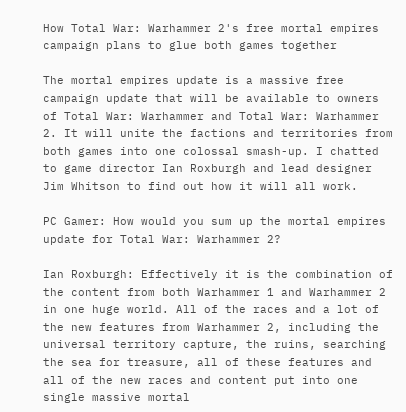How Total War: Warhammer 2's free mortal empires campaign plans to glue both games together

The mortal empires update is a massive free campaign update that will be available to owners of Total War: Warhammer and Total War: Warhammer 2. It will unite the factions and territories from both games into one colossal smash-up. I chatted to game director Ian Roxburgh and lead designer Jim Whitson to find out how it will all work.

PC Gamer: How would you sum up the mortal empires update for Total War: Warhammer 2?

Ian Roxburgh: Effectively it is the combination of the content from both Warhammer 1 and Warhammer 2 in one huge world. All of the races and a lot of the new features from Warhammer 2, including the universal territory capture, the ruins, searching the sea for treasure, all of these features and all of the new races and content put into one single massive mortal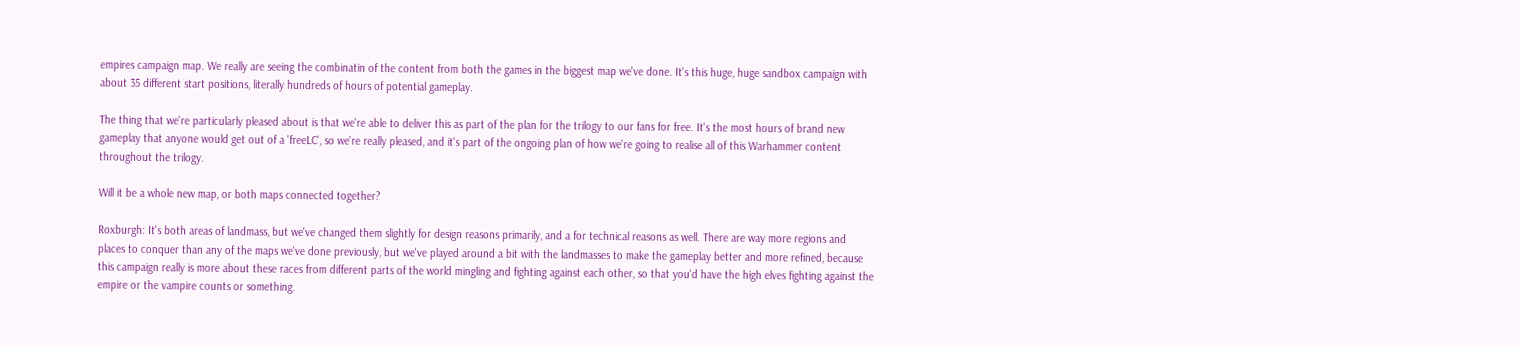empires campaign map. We really are seeing the combinatin of the content from both the games in the biggest map we've done. It's this huge, huge sandbox campaign with about 35 different start positions, literally hundreds of hours of potential gameplay.

The thing that we're particularly pleased about is that we're able to deliver this as part of the plan for the trilogy to our fans for free. It's the most hours of brand new gameplay that anyone would get out of a 'freeLC', so we're really pleased, and it's part of the ongoing plan of how we're going to realise all of this Warhammer content throughout the trilogy.

Will it be a whole new map, or both maps connected together?

Roxburgh: It's both areas of landmass, but we've changed them slightly for design reasons primarily, and a for technical reasons as well. There are way more regions and places to conquer than any of the maps we've done previously, but we've played around a bit with the landmasses to make the gameplay better and more refined, because this campaign really is more about these races from different parts of the world mingling and fighting against each other, so that you'd have the high elves fighting against the empire or the vampire counts or something.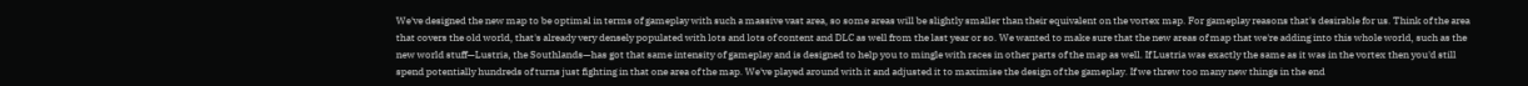We've designed the new map to be optimal in terms of gameplay with such a massive vast area, so some areas will be slightly smaller than their equivalent on the vortex map. For gameplay reasons that's desirable for us. Think of the area that covers the old world, that's already very densely populated with lots and lots of content and DLC as well from the last year or so. We wanted to make sure that the new areas of map that we're adding into this whole world, such as the new world stuff—Lustria, the Southlands—has got that same intensity of gameplay and is designed to help you to mingle with races in other parts of the map as well. If Lustria was exactly the same as it was in the vortex then you'd still spend potentially hundreds of turns just fighting in that one area of the map. We've played around with it and adjusted it to maximise the design of the gameplay. If we threw too many new things in the end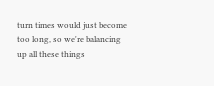turn times would just become too long, so we're balancing up all these things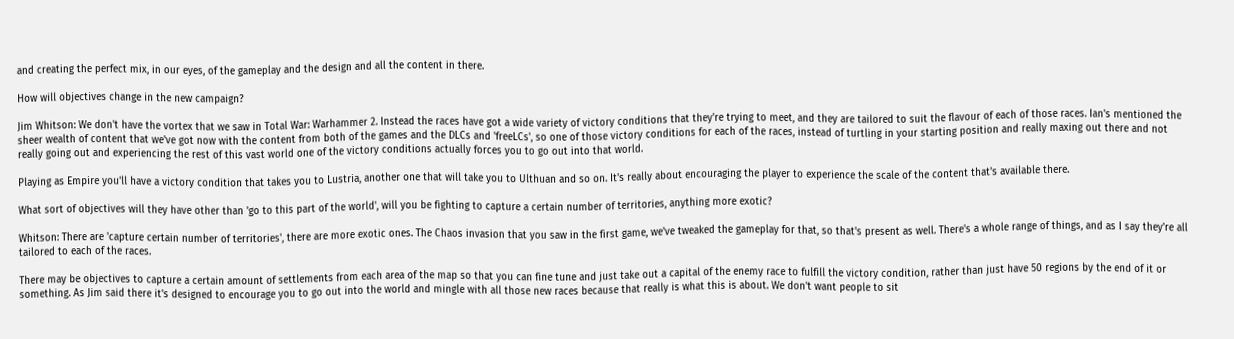and creating the perfect mix, in our eyes, of the gameplay and the design and all the content in there.

How will objectives change in the new campaign?

Jim Whitson: We don't have the vortex that we saw in Total War: Warhammer 2. Instead the races have got a wide variety of victory conditions that they're trying to meet, and they are tailored to suit the flavour of each of those races. Ian's mentioned the sheer wealth of content that we've got now with the content from both of the games and the DLCs and 'freeLCs', so one of those victory conditions for each of the races, instead of turtling in your starting position and really maxing out there and not really going out and experiencing the rest of this vast world one of the victory conditions actually forces you to go out into that world.

Playing as Empire you'll have a victory condition that takes you to Lustria, another one that will take you to Ulthuan and so on. It's really about encouraging the player to experience the scale of the content that's available there.

What sort of objectives will they have other than 'go to this part of the world', will you be fighting to capture a certain number of territories, anything more exotic?

Whitson: There are 'capture certain number of territories', there are more exotic ones. The Chaos invasion that you saw in the first game, we've tweaked the gameplay for that, so that's present as well. There's a whole range of things, and as I say they're all tailored to each of the races.

There may be objectives to capture a certain amount of settlements from each area of the map so that you can fine tune and just take out a capital of the enemy race to fulfill the victory condition, rather than just have 50 regions by the end of it or something. As Jim said there it's designed to encourage you to go out into the world and mingle with all those new races because that really is what this is about. We don't want people to sit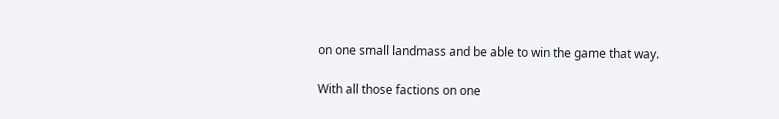on one small landmass and be able to win the game that way.

With all those factions on one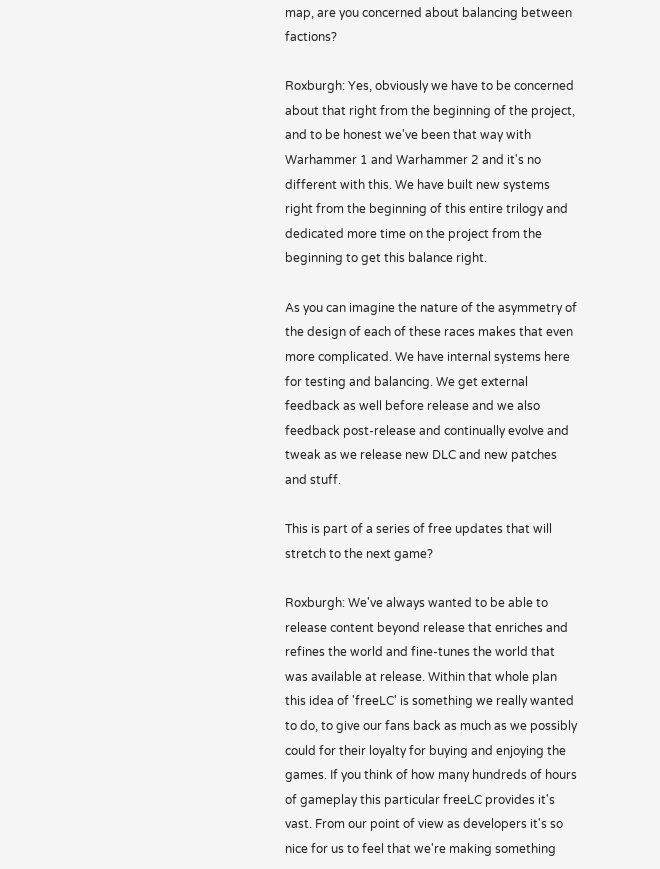map, are you concerned about balancing between factions?

Roxburgh: Yes, obviously we have to be concerned about that right from the beginning of the project, and to be honest we've been that way with Warhammer 1 and Warhammer 2 and it's no different with this. We have built new systems right from the beginning of this entire trilogy and dedicated more time on the project from the beginning to get this balance right.

As you can imagine the nature of the asymmetry of the design of each of these races makes that even more complicated. We have internal systems here for testing and balancing. We get external feedback as well before release and we also feedback post-release and continually evolve and tweak as we release new DLC and new patches and stuff.

This is part of a series of free updates that will stretch to the next game?

Roxburgh: We've always wanted to be able to release content beyond release that enriches and refines the world and fine-tunes the world that was available at release. Within that whole plan this idea of 'freeLC' is something we really wanted to do, to give our fans back as much as we possibly could for their loyalty for buying and enjoying the games. If you think of how many hundreds of hours of gameplay this particular freeLC provides it's vast. From our point of view as developers it's so nice for us to feel that we're making something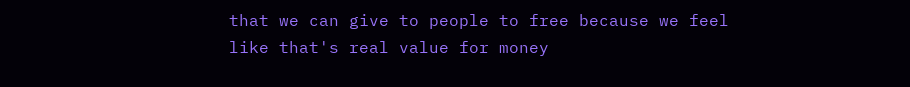that we can give to people to free because we feel like that's real value for money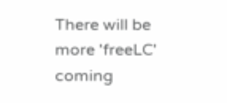There will be more 'freeLC' coming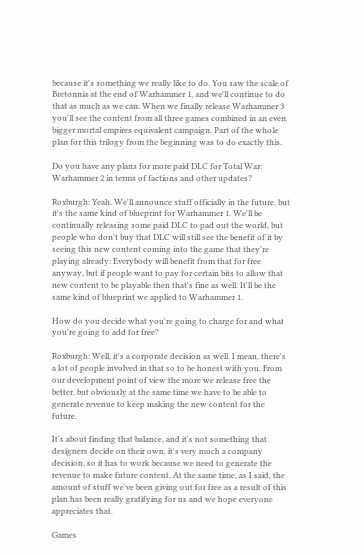because it's something we really like to do. You saw the scale of Bretonnia at the end of Warhammer 1, and we'll continue to do that as much as we can. When we finally release Warhammer 3 you'll see the content from all three games combined in an even bigger mortal empires equivalent campaign. Part of the whole plan for this trilogy from the beginning was to do exactly this.

Do you have any plans for more paid DLC for Total War: Warhammer 2 in terms of factions and other updates?

Roxburgh: Yeah. We'll announce stuff officially in the future, but it's the same kind of blueprint for Warhammer 1. We'll be continually releasing some paid DLC to pad out the world, but people who don't buy that DLC will still see the benefit of it by seeing this new content coming into the game that they're playing already. Everybody will benefit from that for free anyway, but if people want to pay for certain bits to allow that new content to be playable then that's fine as well. It'll be the same kind of blueprint we applied to Warhammer 1.

How do you decide what you're going to charge for and what you're going to add for free?

Roxburgh: Well, it's a corporate decision as well. I mean, there's a lot of people involved in that so to be honest with you. From our development point of view the more we release free the better, but obviously at the same time we have to be able to generate revenue to keep making the new content for the future.

It's about finding that balance, and it's not something that designers decide on their own, it's very much a company decision, so it has to work because we need to generate the revenue to make future content. At the same time, as I said, the amount of stuff we've been giving out for free as a result of this plan has been really gratifying for us and we hope everyone appreciates that.

Games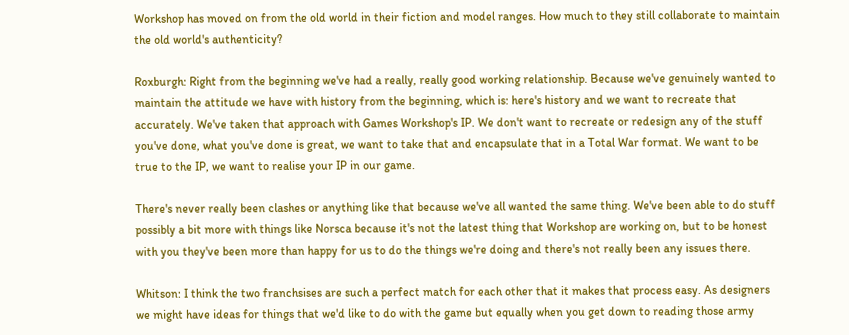Workshop has moved on from the old world in their fiction and model ranges. How much to they still collaborate to maintain the old world's authenticity?

Roxburgh: Right from the beginning we've had a really, really good working relationship. Because we've genuinely wanted to maintain the attitude we have with history from the beginning, which is: here's history and we want to recreate that accurately. We've taken that approach with Games Workshop's IP. We don't want to recreate or redesign any of the stuff you've done, what you've done is great, we want to take that and encapsulate that in a Total War format. We want to be true to the IP, we want to realise your IP in our game.

There's never really been clashes or anything like that because we've all wanted the same thing. We've been able to do stuff possibly a bit more with things like Norsca because it's not the latest thing that Workshop are working on, but to be honest with you they've been more than happy for us to do the things we're doing and there's not really been any issues there.

Whitson: I think the two franchsises are such a perfect match for each other that it makes that process easy. As designers we might have ideas for things that we'd like to do with the game but equally when you get down to reading those army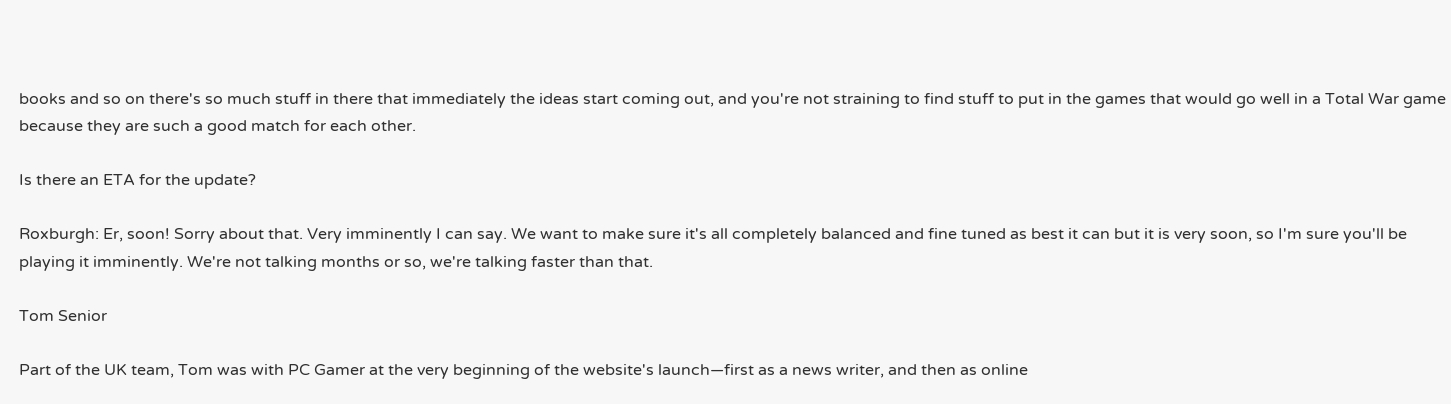books and so on there's so much stuff in there that immediately the ideas start coming out, and you're not straining to find stuff to put in the games that would go well in a Total War game because they are such a good match for each other.

Is there an ETA for the update?

Roxburgh: Er, soon! Sorry about that. Very imminently I can say. We want to make sure it's all completely balanced and fine tuned as best it can but it is very soon, so I'm sure you'll be playing it imminently. We're not talking months or so, we're talking faster than that.

Tom Senior

Part of the UK team, Tom was with PC Gamer at the very beginning of the website's launch—first as a news writer, and then as online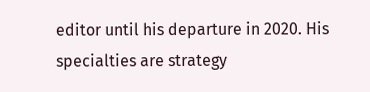editor until his departure in 2020. His specialties are strategy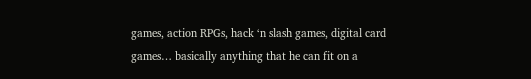games, action RPGs, hack ‘n slash games, digital card games… basically anything that he can fit on a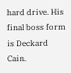hard drive. His final boss form is Deckard Cain.